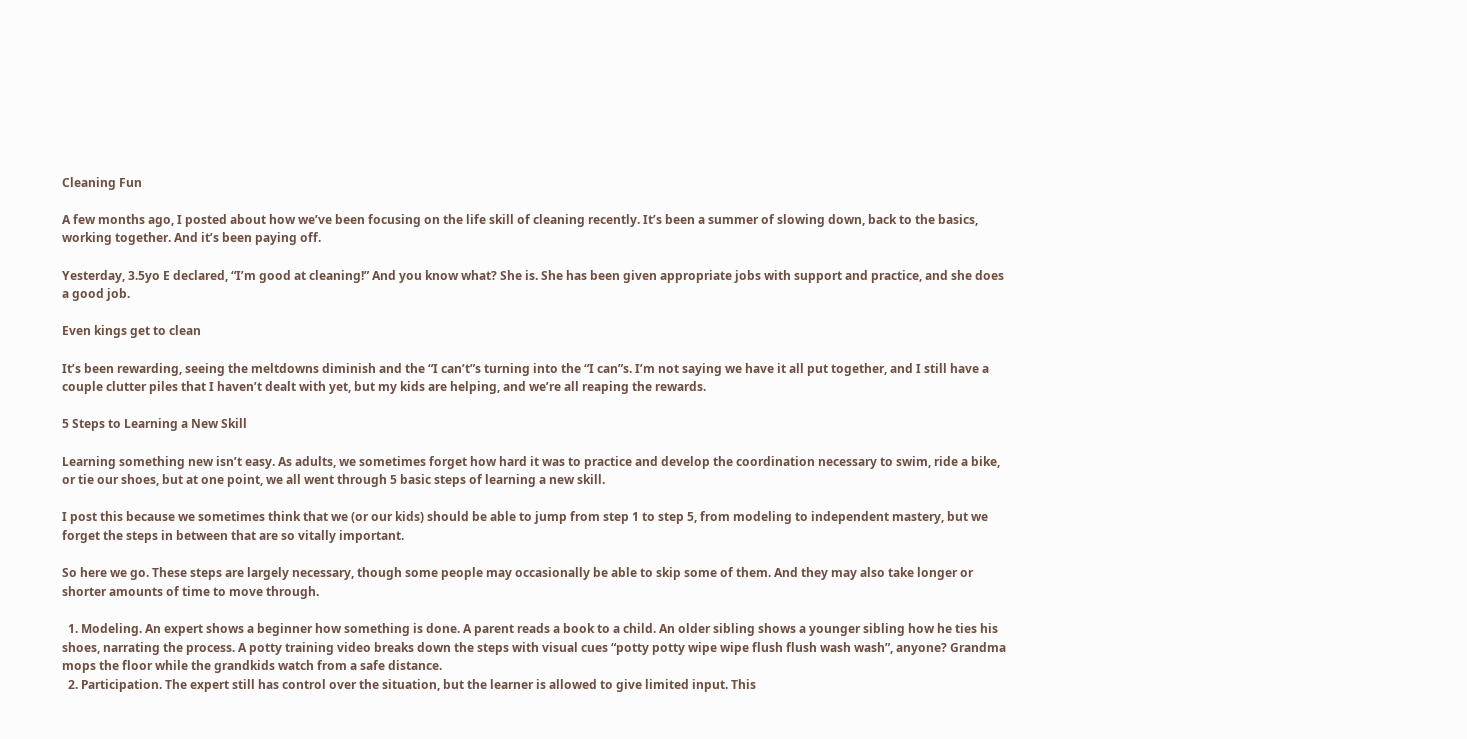Cleaning Fun

A few months ago, I posted about how we’ve been focusing on the life skill of cleaning recently. It’s been a summer of slowing down, back to the basics, working together. And it’s been paying off.

Yesterday, 3.5yo E declared, “I’m good at cleaning!” And you know what? She is. She has been given appropriate jobs with support and practice, and she does a good job.

Even kings get to clean

It’s been rewarding, seeing the meltdowns diminish and the “I can’t”s turning into the “I can”s. I’m not saying we have it all put together, and I still have a couple clutter piles that I haven’t dealt with yet, but my kids are helping, and we’re all reaping the rewards.

5 Steps to Learning a New Skill

Learning something new isn’t easy. As adults, we sometimes forget how hard it was to practice and develop the coordination necessary to swim, ride a bike, or tie our shoes, but at one point, we all went through 5 basic steps of learning a new skill.

I post this because we sometimes think that we (or our kids) should be able to jump from step 1 to step 5, from modeling to independent mastery, but we forget the steps in between that are so vitally important.

So here we go. These steps are largely necessary, though some people may occasionally be able to skip some of them. And they may also take longer or shorter amounts of time to move through.

  1. Modeling. An expert shows a beginner how something is done. A parent reads a book to a child. An older sibling shows a younger sibling how he ties his shoes, narrating the process. A potty training video breaks down the steps with visual cues “potty potty wipe wipe flush flush wash wash”, anyone? Grandma mops the floor while the grandkids watch from a safe distance.
  2. Participation. The expert still has control over the situation, but the learner is allowed to give limited input. This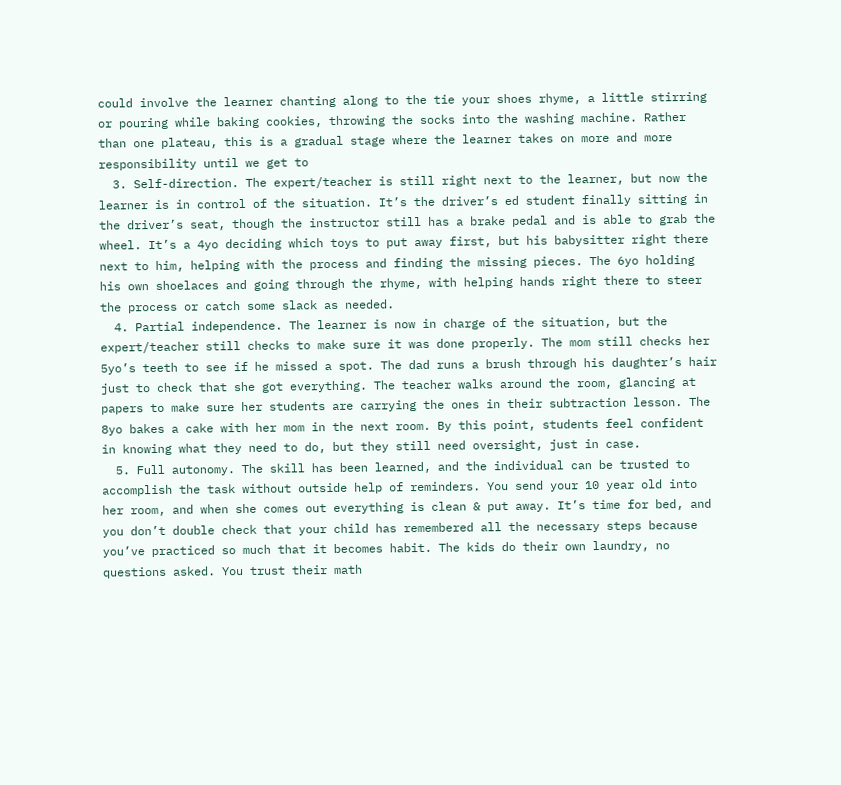could involve the learner chanting along to the tie your shoes rhyme, a little stirring or pouring while baking cookies, throwing the socks into the washing machine. Rather than one plateau, this is a gradual stage where the learner takes on more and more responsibility until we get to
  3. Self-direction. The expert/teacher is still right next to the learner, but now the learner is in control of the situation. It’s the driver’s ed student finally sitting in the driver’s seat, though the instructor still has a brake pedal and is able to grab the wheel. It’s a 4yo deciding which toys to put away first, but his babysitter right there next to him, helping with the process and finding the missing pieces. The 6yo holding his own shoelaces and going through the rhyme, with helping hands right there to steer the process or catch some slack as needed.
  4. Partial independence. The learner is now in charge of the situation, but the expert/teacher still checks to make sure it was done properly. The mom still checks her 5yo’s teeth to see if he missed a spot. The dad runs a brush through his daughter’s hair just to check that she got everything. The teacher walks around the room, glancing at papers to make sure her students are carrying the ones in their subtraction lesson. The 8yo bakes a cake with her mom in the next room. By this point, students feel confident in knowing what they need to do, but they still need oversight, just in case.
  5. Full autonomy. The skill has been learned, and the individual can be trusted to accomplish the task without outside help of reminders. You send your 10 year old into her room, and when she comes out everything is clean & put away. It’s time for bed, and you don’t double check that your child has remembered all the necessary steps because you’ve practiced so much that it becomes habit. The kids do their own laundry, no questions asked. You trust their math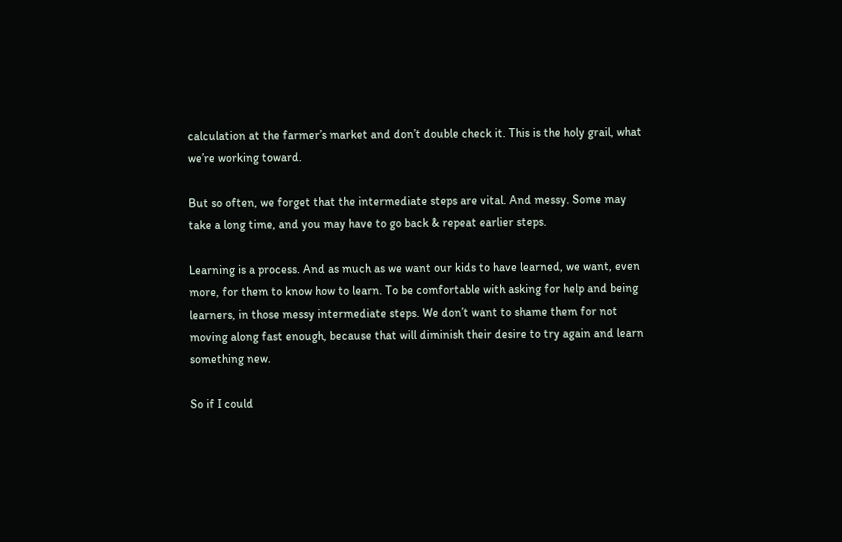calculation at the farmer’s market and don’t double check it. This is the holy grail, what we’re working toward.

But so often, we forget that the intermediate steps are vital. And messy. Some may take a long time, and you may have to go back & repeat earlier steps.

Learning is a process. And as much as we want our kids to have learned, we want, even more, for them to know how to learn. To be comfortable with asking for help and being learners, in those messy intermediate steps. We don’t want to shame them for not moving along fast enough, because that will diminish their desire to try again and learn something new.

So if I could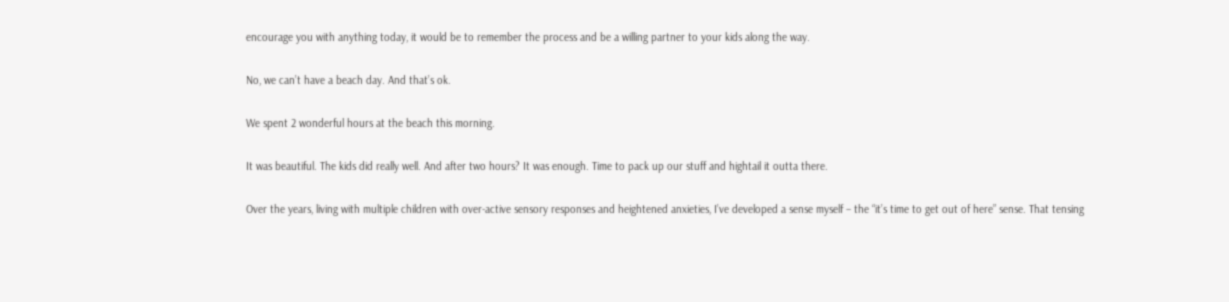encourage you with anything today, it would be to remember the process and be a willing partner to your kids along the way.

No, we can’t have a beach day. And that’s ok.

We spent 2 wonderful hours at the beach this morning.

It was beautiful. The kids did really well. And after two hours? It was enough. Time to pack up our stuff and hightail it outta there.

Over the years, living with multiple children with over-active sensory responses and heightened anxieties, I’ve developed a sense myself – the “it’s time to get out of here” sense. That tensing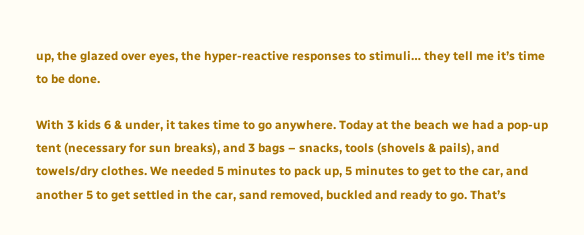up, the glazed over eyes, the hyper-reactive responses to stimuli… they tell me it’s time to be done.

With 3 kids 6 & under, it takes time to go anywhere. Today at the beach we had a pop-up tent (necessary for sun breaks), and 3 bags – snacks, tools (shovels & pails), and towels/dry clothes. We needed 5 minutes to pack up, 5 minutes to get to the car, and another 5 to get settled in the car, sand removed, buckled and ready to go. That’s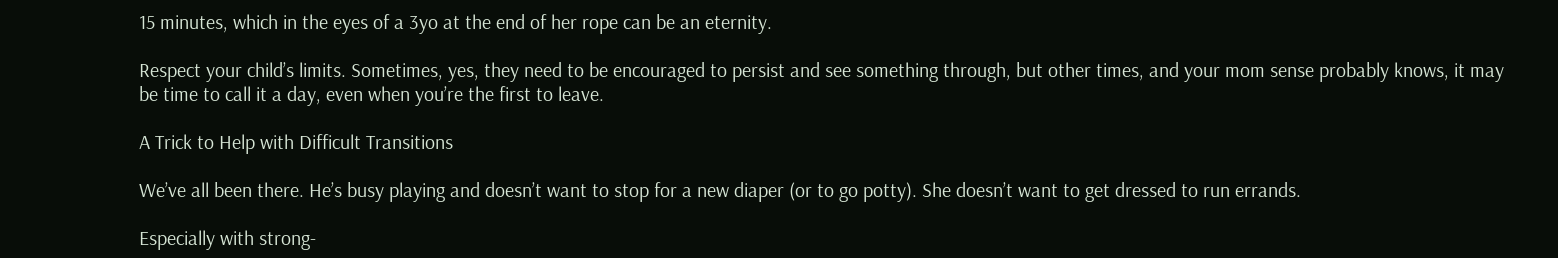15 minutes, which in the eyes of a 3yo at the end of her rope can be an eternity.

Respect your child’s limits. Sometimes, yes, they need to be encouraged to persist and see something through, but other times, and your mom sense probably knows, it may be time to call it a day, even when you’re the first to leave.

A Trick to Help with Difficult Transitions

We’ve all been there. He’s busy playing and doesn’t want to stop for a new diaper (or to go potty). She doesn’t want to get dressed to run errands.

Especially with strong-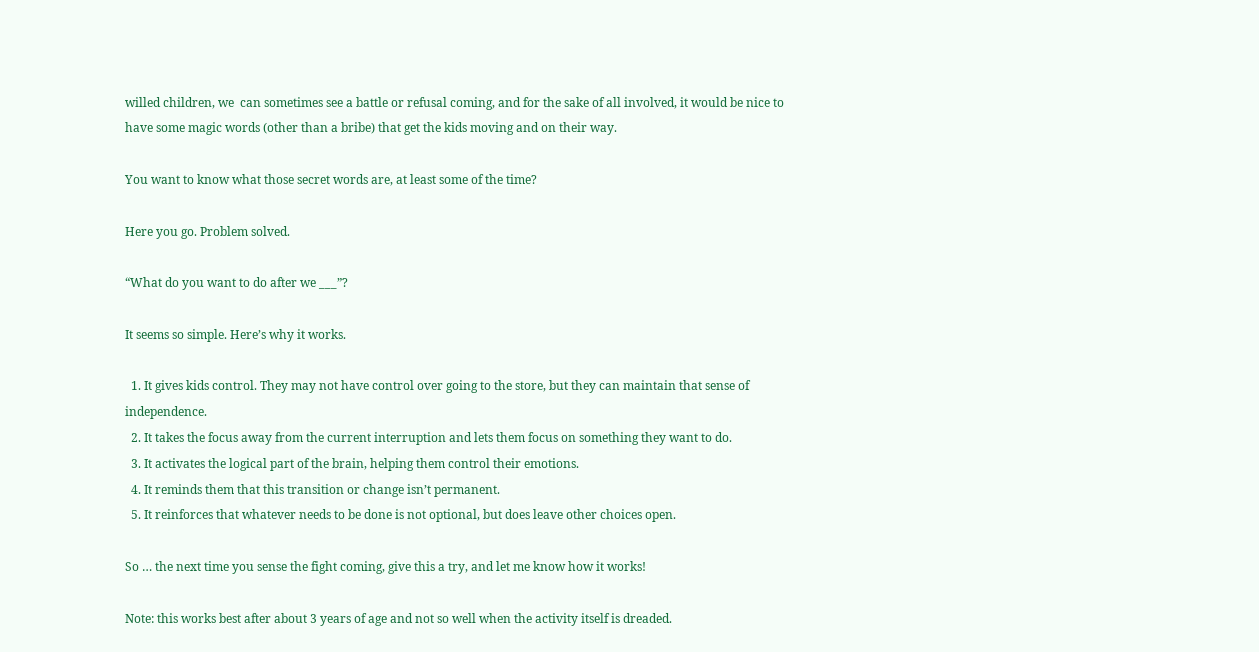willed children, we  can sometimes see a battle or refusal coming, and for the sake of all involved, it would be nice to have some magic words (other than a bribe) that get the kids moving and on their way.

You want to know what those secret words are, at least some of the time?

Here you go. Problem solved.

“What do you want to do after we ___”?

It seems so simple. Here’s why it works.

  1. It gives kids control. They may not have control over going to the store, but they can maintain that sense of independence.
  2. It takes the focus away from the current interruption and lets them focus on something they want to do.
  3. It activates the logical part of the brain, helping them control their emotions.
  4. It reminds them that this transition or change isn’t permanent.
  5. It reinforces that whatever needs to be done is not optional, but does leave other choices open.

So … the next time you sense the fight coming, give this a try, and let me know how it works!

Note: this works best after about 3 years of age and not so well when the activity itself is dreaded.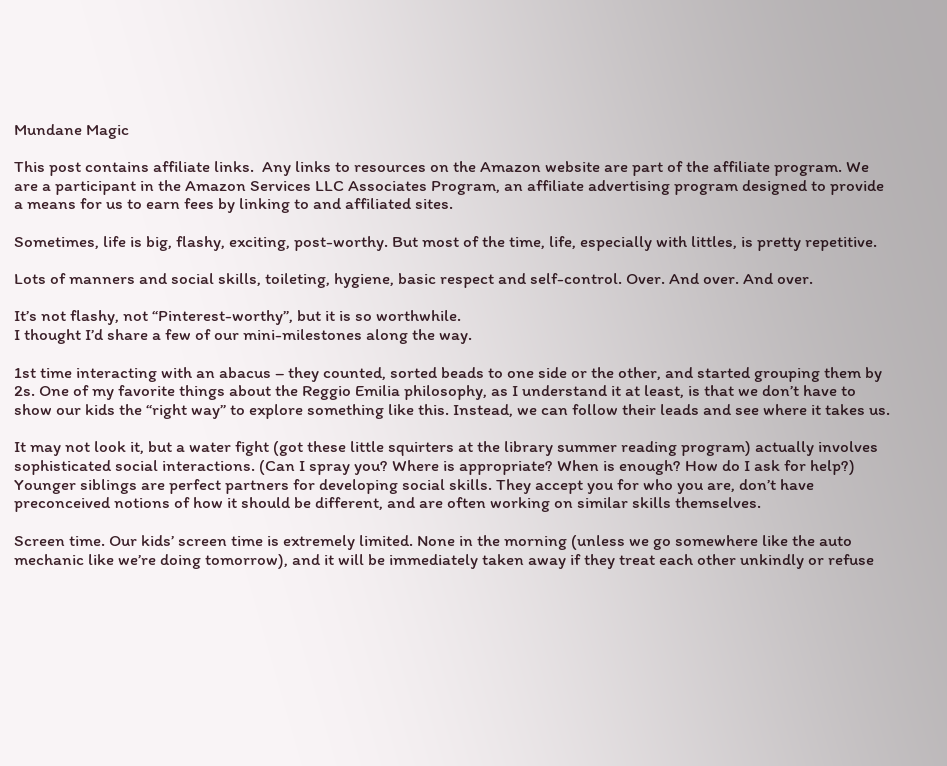Mundane Magic

This post contains affiliate links.  Any links to resources on the Amazon website are part of the affiliate program. We are a participant in the Amazon Services LLC Associates Program, an affiliate advertising program designed to provide a means for us to earn fees by linking to and affiliated sites.

Sometimes, life is big, flashy, exciting, post-worthy. But most of the time, life, especially with littles, is pretty repetitive.

Lots of manners and social skills, toileting, hygiene, basic respect and self-control. Over. And over. And over.

It’s not flashy, not “Pinterest-worthy”, but it is so worthwhile.
I thought I’d share a few of our mini-milestones along the way.

1st time interacting with an abacus – they counted, sorted beads to one side or the other, and started grouping them by 2s. One of my favorite things about the Reggio Emilia philosophy, as I understand it at least, is that we don’t have to show our kids the “right way” to explore something like this. Instead, we can follow their leads and see where it takes us.

It may not look it, but a water fight (got these little squirters at the library summer reading program) actually involves sophisticated social interactions. (Can I spray you? Where is appropriate? When is enough? How do I ask for help?) Younger siblings are perfect partners for developing social skills. They accept you for who you are, don’t have preconceived notions of how it should be different, and are often working on similar skills themselves.

Screen time. Our kids’ screen time is extremely limited. None in the morning (unless we go somewhere like the auto mechanic like we’re doing tomorrow), and it will be immediately taken away if they treat each other unkindly or refuse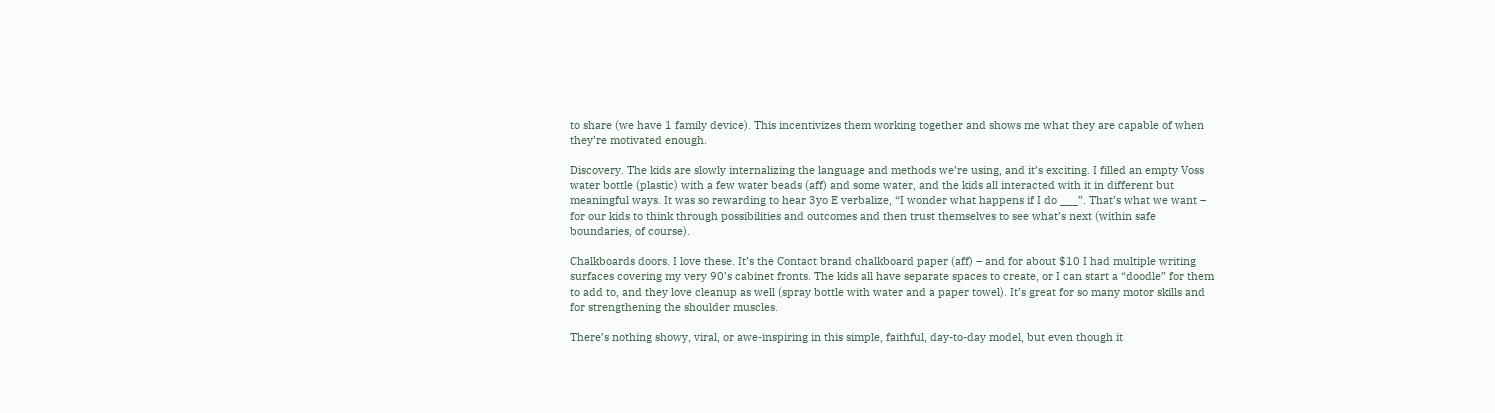to share (we have 1 family device). This incentivizes them working together and shows me what they are capable of when they’re motivated enough.

Discovery. The kids are slowly internalizing the language and methods we’re using, and it’s exciting. I filled an empty Voss water bottle (plastic) with a few water beads (aff) and some water, and the kids all interacted with it in different but meaningful ways. It was so rewarding to hear 3yo E verbalize, “I wonder what happens if I do ___”. That’s what we want – for our kids to think through possibilities and outcomes and then trust themselves to see what’s next (within safe boundaries, of course).

Chalkboards doors. I love these. It’s the Contact brand chalkboard paper (aff) – and for about $10 I had multiple writing surfaces covering my very 90’s cabinet fronts. The kids all have separate spaces to create, or I can start a “doodle” for them to add to, and they love cleanup as well (spray bottle with water and a paper towel). It’s great for so many motor skills and for strengthening the shoulder muscles.

There’s nothing showy, viral, or awe-inspiring in this simple, faithful, day-to-day model, but even though it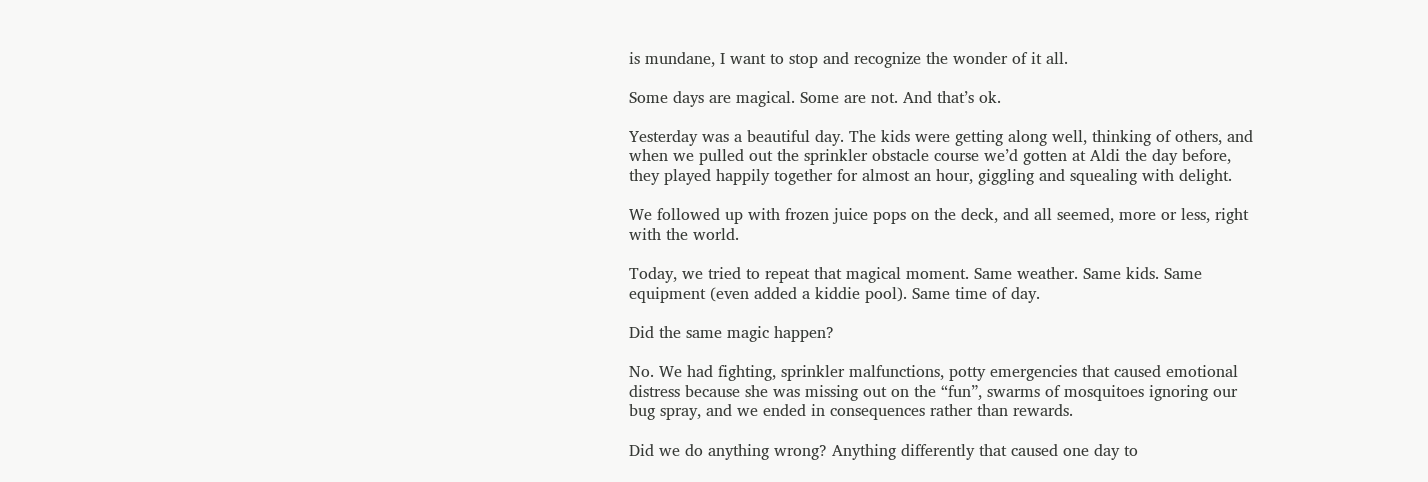is mundane, I want to stop and recognize the wonder of it all.

Some days are magical. Some are not. And that’s ok.

Yesterday was a beautiful day. The kids were getting along well, thinking of others, and when we pulled out the sprinkler obstacle course we’d gotten at Aldi the day before, they played happily together for almost an hour, giggling and squealing with delight.

We followed up with frozen juice pops on the deck, and all seemed, more or less, right with the world.

Today, we tried to repeat that magical moment. Same weather. Same kids. Same equipment (even added a kiddie pool). Same time of day.

Did the same magic happen?

No. We had fighting, sprinkler malfunctions, potty emergencies that caused emotional distress because she was missing out on the “fun”, swarms of mosquitoes ignoring our bug spray, and we ended in consequences rather than rewards.

Did we do anything wrong? Anything differently that caused one day to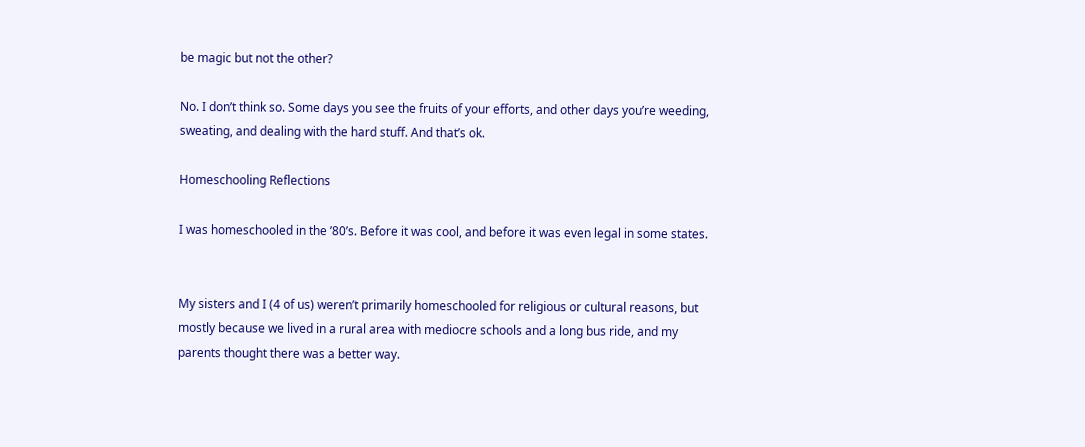be magic but not the other?

No. I don’t think so. Some days you see the fruits of your efforts, and other days you’re weeding, sweating, and dealing with the hard stuff. And that’s ok.

Homeschooling Reflections

I was homeschooled in the ’80’s. Before it was cool, and before it was even legal in some states.


My sisters and I (4 of us) weren’t primarily homeschooled for religious or cultural reasons, but mostly because we lived in a rural area with mediocre schools and a long bus ride, and my parents thought there was a better way.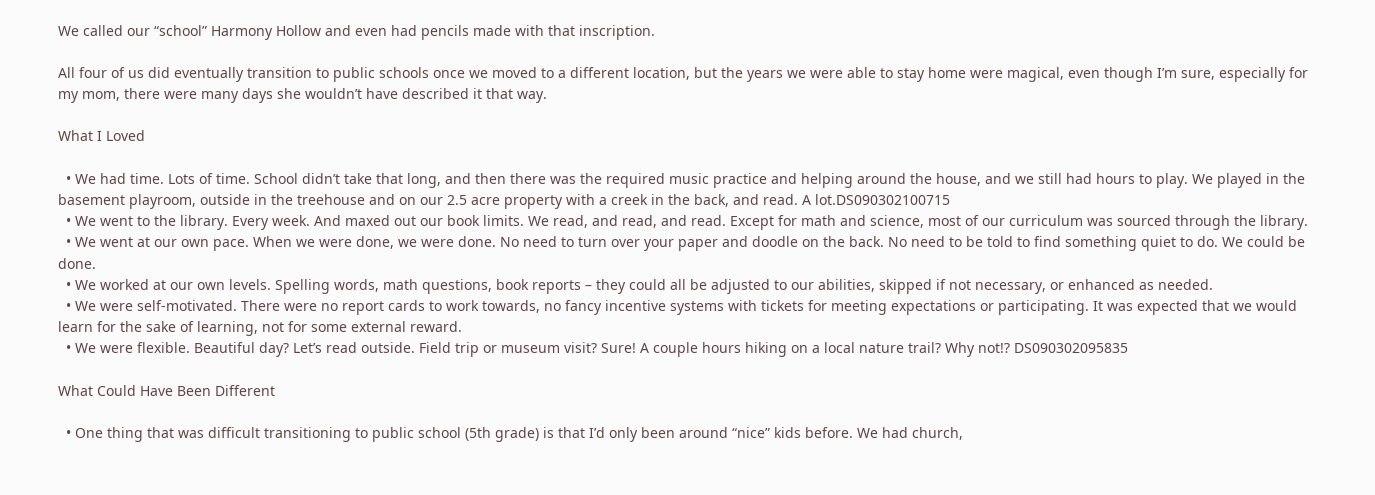We called our “school” Harmony Hollow and even had pencils made with that inscription.

All four of us did eventually transition to public schools once we moved to a different location, but the years we were able to stay home were magical, even though I’m sure, especially for my mom, there were many days she wouldn’t have described it that way.

What I Loved

  • We had time. Lots of time. School didn’t take that long, and then there was the required music practice and helping around the house, and we still had hours to play. We played in the basement playroom, outside in the treehouse and on our 2.5 acre property with a creek in the back, and read. A lot.DS090302100715
  • We went to the library. Every week. And maxed out our book limits. We read, and read, and read. Except for math and science, most of our curriculum was sourced through the library.
  • We went at our own pace. When we were done, we were done. No need to turn over your paper and doodle on the back. No need to be told to find something quiet to do. We could be done.
  • We worked at our own levels. Spelling words, math questions, book reports – they could all be adjusted to our abilities, skipped if not necessary, or enhanced as needed.
  • We were self-motivated. There were no report cards to work towards, no fancy incentive systems with tickets for meeting expectations or participating. It was expected that we would learn for the sake of learning, not for some external reward.
  • We were flexible. Beautiful day? Let’s read outside. Field trip or museum visit? Sure! A couple hours hiking on a local nature trail? Why not!? DS090302095835

What Could Have Been Different

  • One thing that was difficult transitioning to public school (5th grade) is that I’d only been around “nice” kids before. We had church,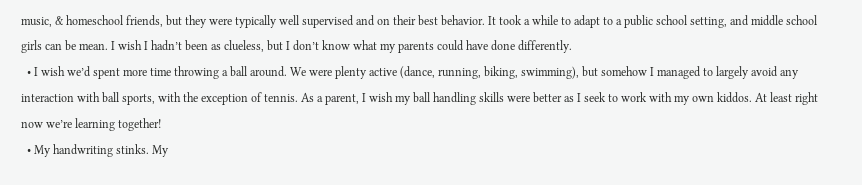music, & homeschool friends, but they were typically well supervised and on their best behavior. It took a while to adapt to a public school setting, and middle school girls can be mean. I wish I hadn’t been as clueless, but I don’t know what my parents could have done differently.
  • I wish we’d spent more time throwing a ball around. We were plenty active (dance, running, biking, swimming), but somehow I managed to largely avoid any interaction with ball sports, with the exception of tennis. As a parent, I wish my ball handling skills were better as I seek to work with my own kiddos. At least right now we’re learning together!
  • My handwriting stinks. My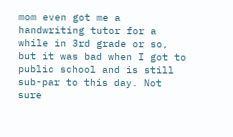mom even got me a handwriting tutor for a while in 3rd grade or so, but it was bad when I got to public school and is still sub-par to this day. Not sure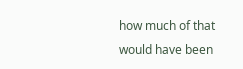how much of that would have been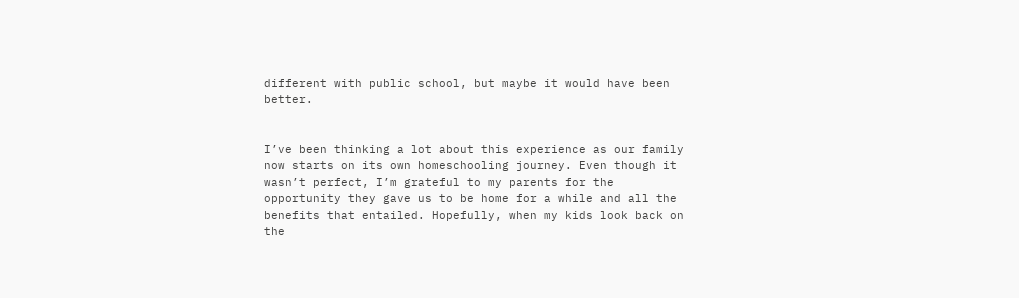different with public school, but maybe it would have been better.


I’ve been thinking a lot about this experience as our family now starts on its own homeschooling journey. Even though it wasn’t perfect, I’m grateful to my parents for the opportunity they gave us to be home for a while and all the benefits that entailed. Hopefully, when my kids look back on the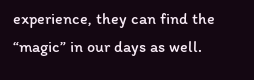experience, they can find the “magic” in our days as well.